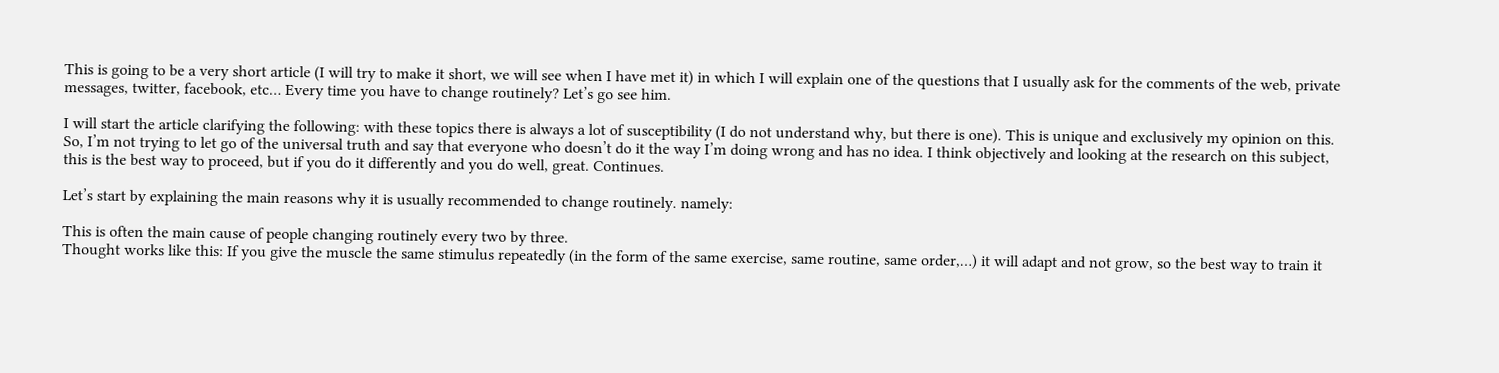This is going to be a very short article (I will try to make it short, we will see when I have met it) in which I will explain one of the questions that I usually ask for the comments of the web, private messages, twitter, facebook, etc… Every time you have to change routinely? Let’s go see him.

I will start the article clarifying the following: with these topics there is always a lot of susceptibility (I do not understand why, but there is one). This is unique and exclusively my opinion on this. So, I’m not trying to let go of the universal truth and say that everyone who doesn’t do it the way I’m doing wrong and has no idea. I think objectively and looking at the research on this subject, this is the best way to proceed, but if you do it differently and you do well, great. Continues.

Let’s start by explaining the main reasons why it is usually recommended to change routinely. namely:

This is often the main cause of people changing routinely every two by three.
Thought works like this: If you give the muscle the same stimulus repeatedly (in the form of the same exercise, same routine, same order,…) it will adapt and not grow, so the best way to train it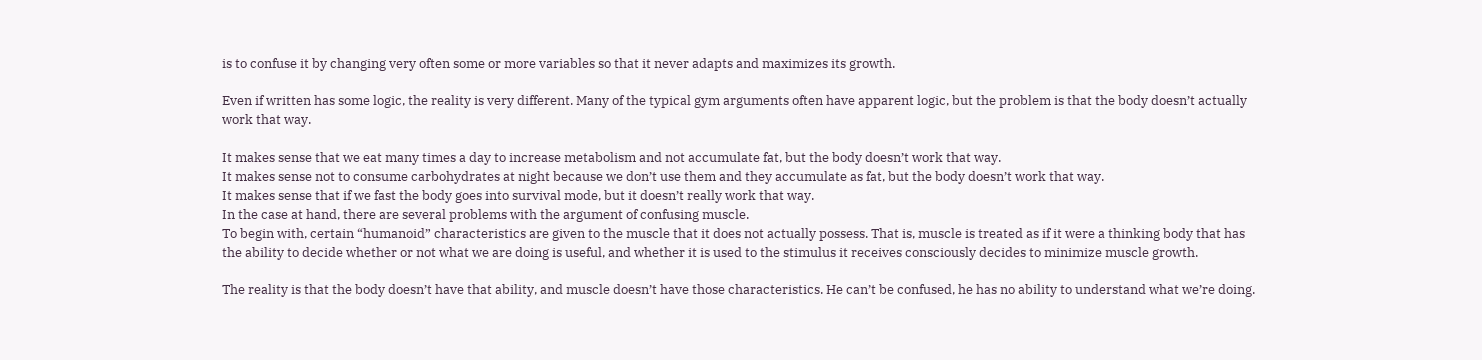is to confuse it by changing very often some or more variables so that it never adapts and maximizes its growth.

Even if written has some logic, the reality is very different. Many of the typical gym arguments often have apparent logic, but the problem is that the body doesn’t actually work that way.

It makes sense that we eat many times a day to increase metabolism and not accumulate fat, but the body doesn’t work that way.
It makes sense not to consume carbohydrates at night because we don’t use them and they accumulate as fat, but the body doesn’t work that way.
It makes sense that if we fast the body goes into survival mode, but it doesn’t really work that way.
In the case at hand, there are several problems with the argument of confusing muscle.
To begin with, certain “humanoid” characteristics are given to the muscle that it does not actually possess. That is, muscle is treated as if it were a thinking body that has the ability to decide whether or not what we are doing is useful, and whether it is used to the stimulus it receives consciously decides to minimize muscle growth.

The reality is that the body doesn’t have that ability, and muscle doesn’t have those characteristics. He can’t be confused, he has no ability to understand what we’re doing.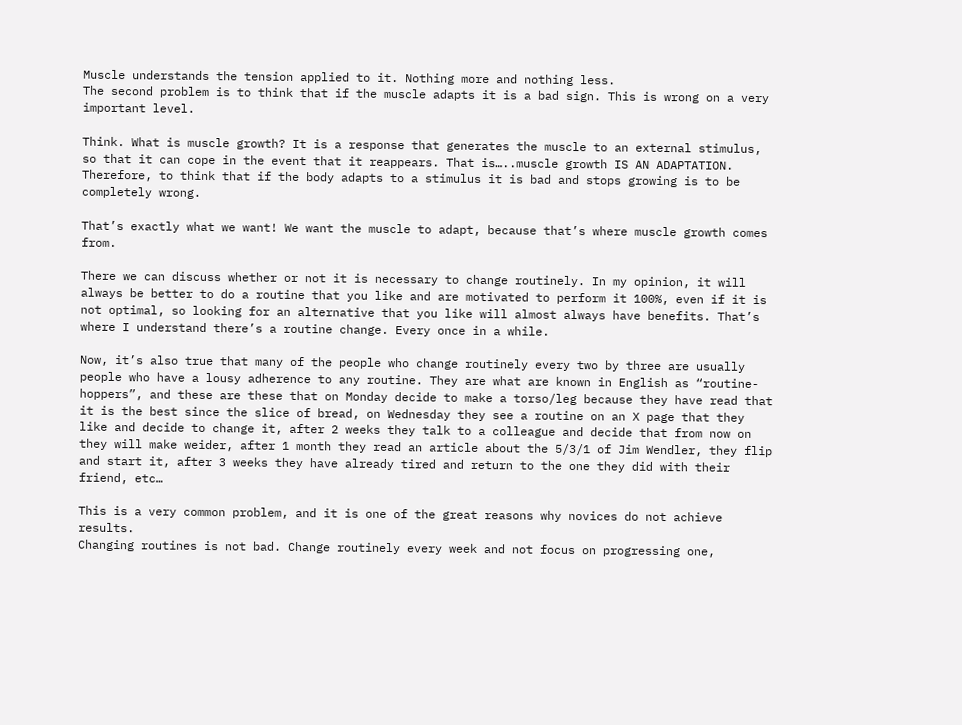Muscle understands the tension applied to it. Nothing more and nothing less.
The second problem is to think that if the muscle adapts it is a bad sign. This is wrong on a very important level.

Think. What is muscle growth? It is a response that generates the muscle to an external stimulus, so that it can cope in the event that it reappears. That is…..muscle growth IS AN ADAPTATION. Therefore, to think that if the body adapts to a stimulus it is bad and stops growing is to be completely wrong.

That’s exactly what we want! We want the muscle to adapt, because that’s where muscle growth comes from.

There we can discuss whether or not it is necessary to change routinely. In my opinion, it will always be better to do a routine that you like and are motivated to perform it 100%, even if it is not optimal, so looking for an alternative that you like will almost always have benefits. That’s where I understand there’s a routine change. Every once in a while.

Now, it’s also true that many of the people who change routinely every two by three are usually people who have a lousy adherence to any routine. They are what are known in English as “routine-hoppers”, and these are these that on Monday decide to make a torso/leg because they have read that it is the best since the slice of bread, on Wednesday they see a routine on an X page that they like and decide to change it, after 2 weeks they talk to a colleague and decide that from now on they will make weider, after 1 month they read an article about the 5/3/1 of Jim Wendler, they flip and start it, after 3 weeks they have already tired and return to the one they did with their friend, etc…

This is a very common problem, and it is one of the great reasons why novices do not achieve results.
Changing routines is not bad. Change routinely every week and not focus on progressing one,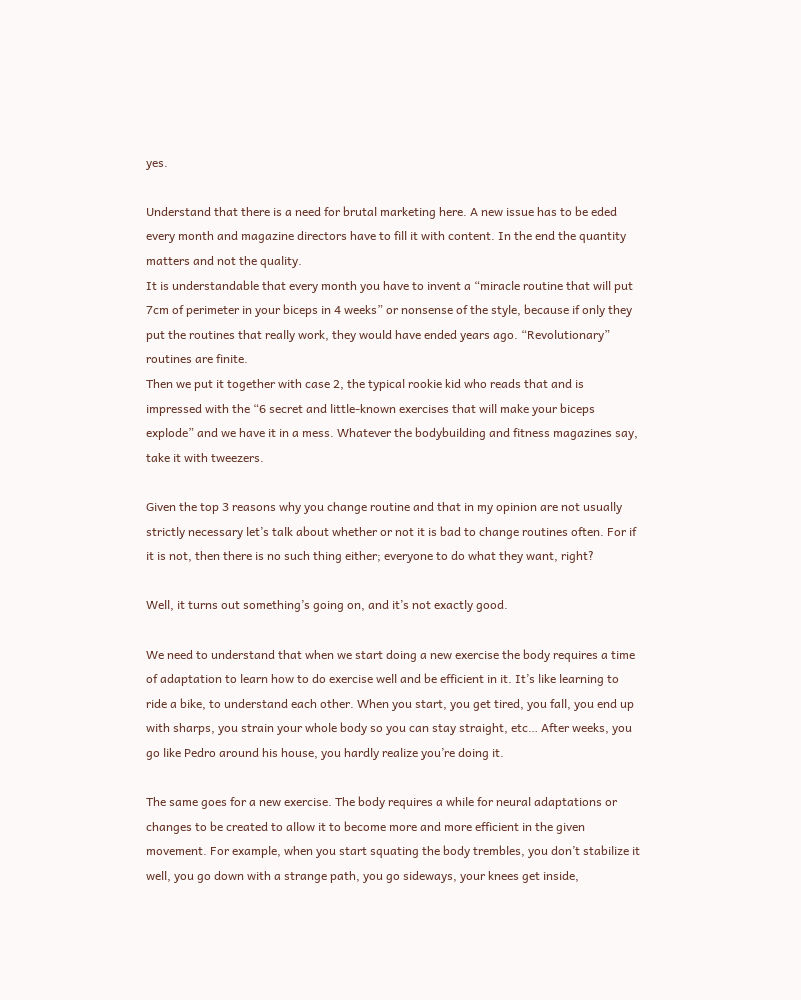yes.

Understand that there is a need for brutal marketing here. A new issue has to be eded every month and magazine directors have to fill it with content. In the end the quantity matters and not the quality.
It is understandable that every month you have to invent a “miracle routine that will put 7cm of perimeter in your biceps in 4 weeks” or nonsense of the style, because if only they put the routines that really work, they would have ended years ago. “Revolutionary” routines are finite.
Then we put it together with case 2, the typical rookie kid who reads that and is impressed with the “6 secret and little-known exercises that will make your biceps explode” and we have it in a mess. Whatever the bodybuilding and fitness magazines say, take it with tweezers.

Given the top 3 reasons why you change routine and that in my opinion are not usually strictly necessary let’s talk about whether or not it is bad to change routines often. For if it is not, then there is no such thing either; everyone to do what they want, right?

Well, it turns out something’s going on, and it’s not exactly good.

We need to understand that when we start doing a new exercise the body requires a time of adaptation to learn how to do exercise well and be efficient in it. It’s like learning to ride a bike, to understand each other. When you start, you get tired, you fall, you end up with sharps, you strain your whole body so you can stay straight, etc… After weeks, you go like Pedro around his house, you hardly realize you’re doing it.

The same goes for a new exercise. The body requires a while for neural adaptations or changes to be created to allow it to become more and more efficient in the given movement. For example, when you start squating the body trembles, you don’t stabilize it well, you go down with a strange path, you go sideways, your knees get inside,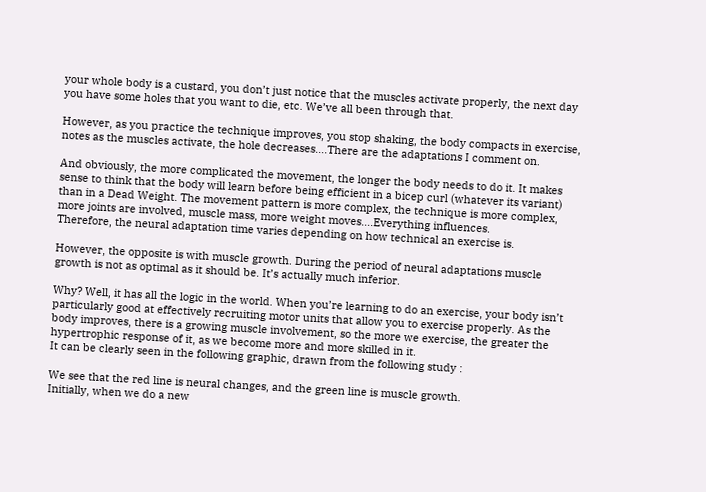your whole body is a custard, you don’t just notice that the muscles activate properly, the next day you have some holes that you want to die, etc. We’ve all been through that.

However, as you practice the technique improves, you stop shaking, the body compacts in exercise, notes as the muscles activate, the hole decreases….There are the adaptations I comment on.

And obviously, the more complicated the movement, the longer the body needs to do it. It makes sense to think that the body will learn before being efficient in a bicep curl (whatever its variant) than in a Dead Weight. The movement pattern is more complex, the technique is more complex, more joints are involved, muscle mass, more weight moves….Everything influences.
Therefore, the neural adaptation time varies depending on how technical an exercise is.

However, the opposite is with muscle growth. During the period of neural adaptations muscle growth is not as optimal as it should be. It’s actually much inferior.

Why? Well, it has all the logic in the world. When you’re learning to do an exercise, your body isn’t particularly good at effectively recruiting motor units that allow you to exercise properly. As the body improves, there is a growing muscle involvement, so the more we exercise, the greater the hypertrophic response of it, as we become more and more skilled in it.
It can be clearly seen in the following graphic, drawn from the following study :

We see that the red line is neural changes, and the green line is muscle growth.
Initially, when we do a new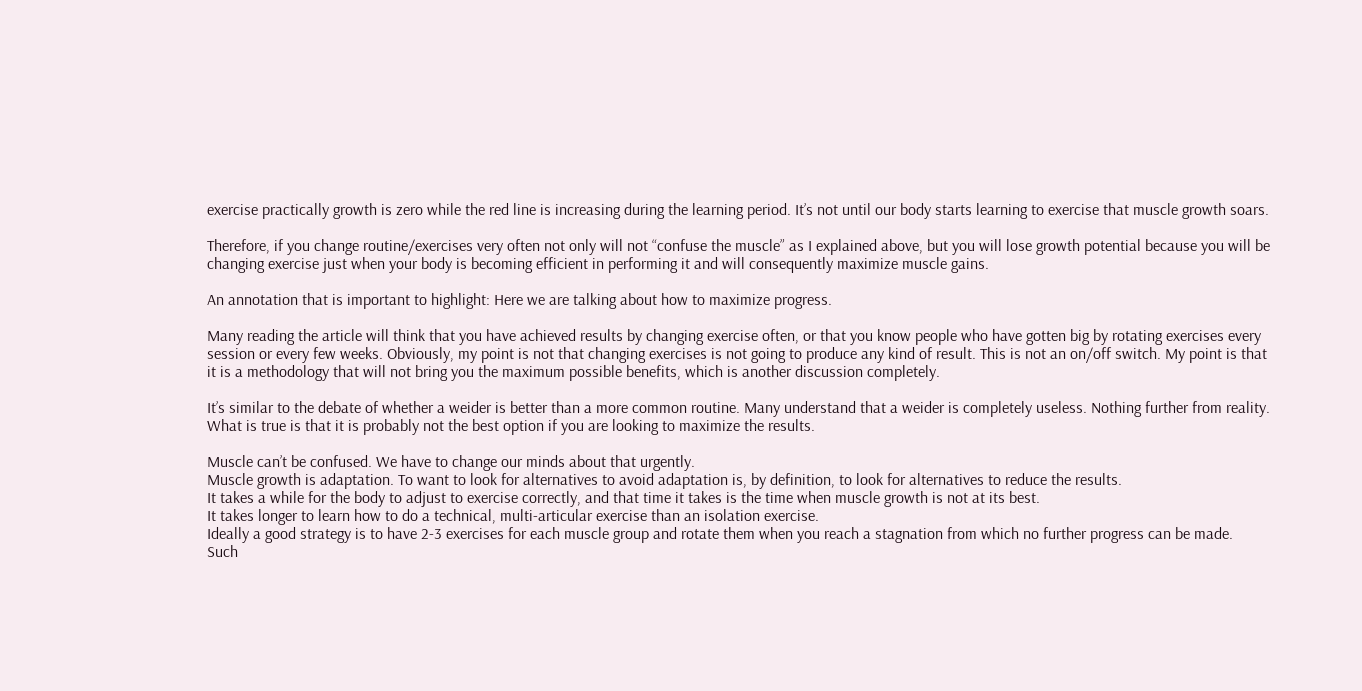exercise practically growth is zero while the red line is increasing during the learning period. It’s not until our body starts learning to exercise that muscle growth soars.

Therefore, if you change routine/exercises very often not only will not “confuse the muscle” as I explained above, but you will lose growth potential because you will be changing exercise just when your body is becoming efficient in performing it and will consequently maximize muscle gains.

An annotation that is important to highlight: Here we are talking about how to maximize progress.

Many reading the article will think that you have achieved results by changing exercise often, or that you know people who have gotten big by rotating exercises every session or every few weeks. Obviously, my point is not that changing exercises is not going to produce any kind of result. This is not an on/off switch. My point is that it is a methodology that will not bring you the maximum possible benefits, which is another discussion completely.

It’s similar to the debate of whether a weider is better than a more common routine. Many understand that a weider is completely useless. Nothing further from reality. What is true is that it is probably not the best option if you are looking to maximize the results.

Muscle can’t be confused. We have to change our minds about that urgently.
Muscle growth is adaptation. To want to look for alternatives to avoid adaptation is, by definition, to look for alternatives to reduce the results.
It takes a while for the body to adjust to exercise correctly, and that time it takes is the time when muscle growth is not at its best.
It takes longer to learn how to do a technical, multi-articular exercise than an isolation exercise.
Ideally a good strategy is to have 2-3 exercises for each muscle group and rotate them when you reach a stagnation from which no further progress can be made.
Such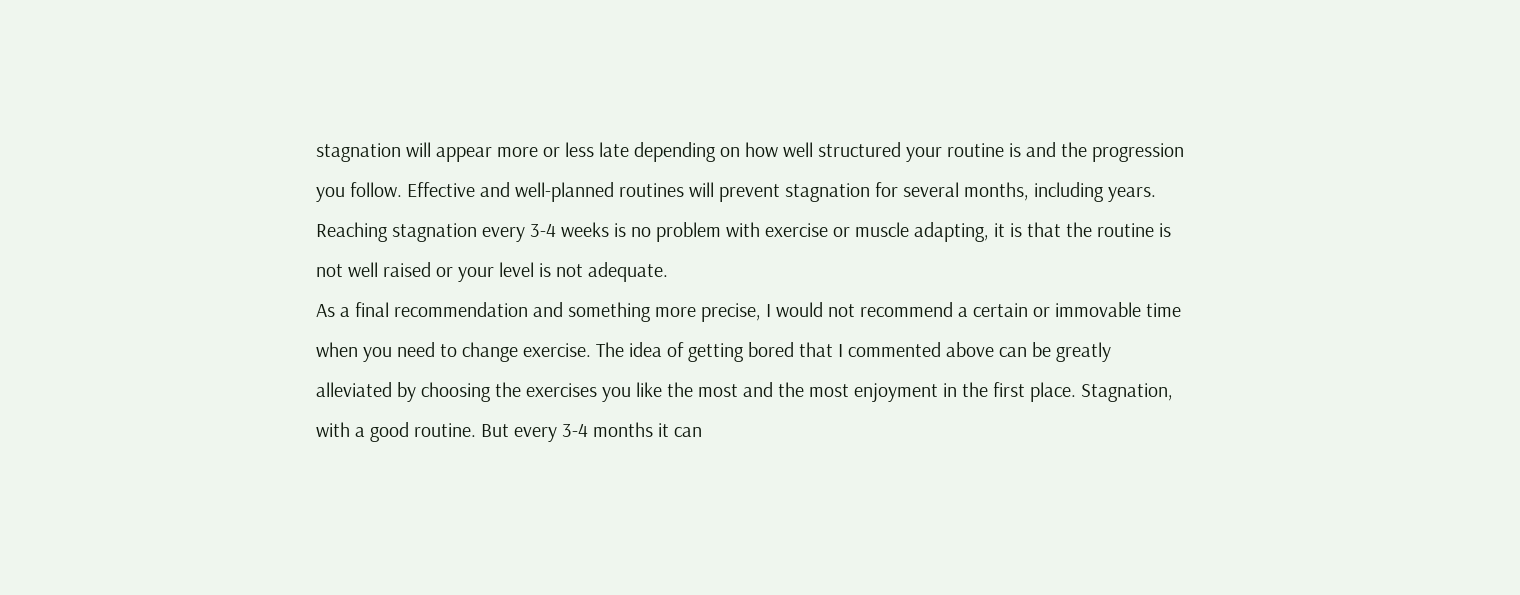stagnation will appear more or less late depending on how well structured your routine is and the progression you follow. Effective and well-planned routines will prevent stagnation for several months, including years. Reaching stagnation every 3-4 weeks is no problem with exercise or muscle adapting, it is that the routine is not well raised or your level is not adequate.
As a final recommendation and something more precise, I would not recommend a certain or immovable time when you need to change exercise. The idea of getting bored that I commented above can be greatly alleviated by choosing the exercises you like the most and the most enjoyment in the first place. Stagnation, with a good routine. But every 3-4 months it can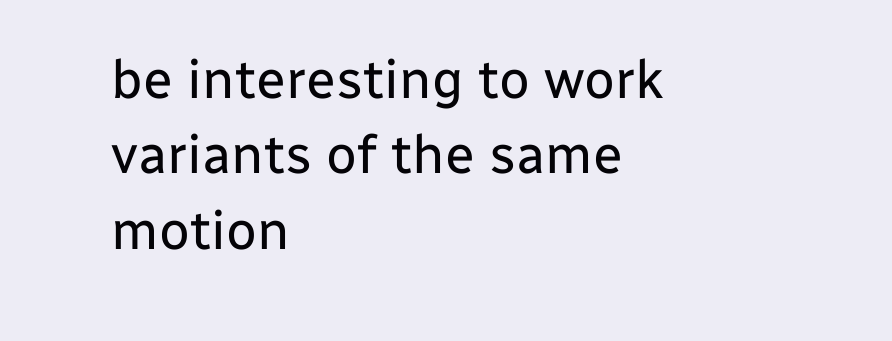be interesting to work variants of the same motion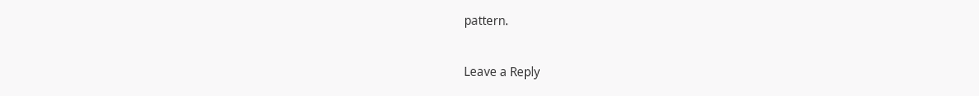pattern.

Leave a Reply